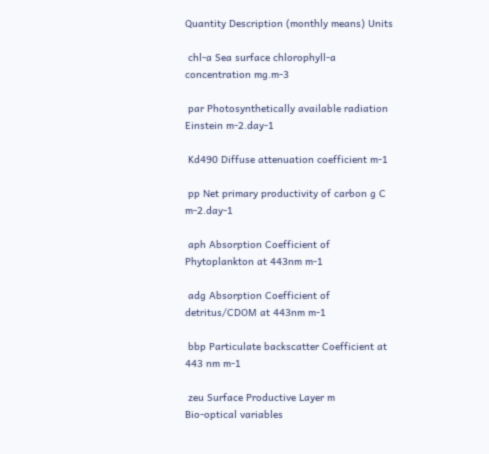Quantity Description (monthly means) Units

 chl-a Sea surface chlorophyll-a concentration mg.m-3

 par Photosynthetically available radiation Einstein m-2.day-1

 Kd490 Diffuse attenuation coefficient m-1

 pp Net primary productivity of carbon g C m-2.day-1

 aph Absorption Coefficient of Phytoplankton at 443nm m-1

 adg Absorption Coefficient of detritus/CDOM at 443nm m-1

 bbp Particulate backscatter Coefficient at 443 nm m-1

 zeu Surface Productive Layer m
Bio-optical variables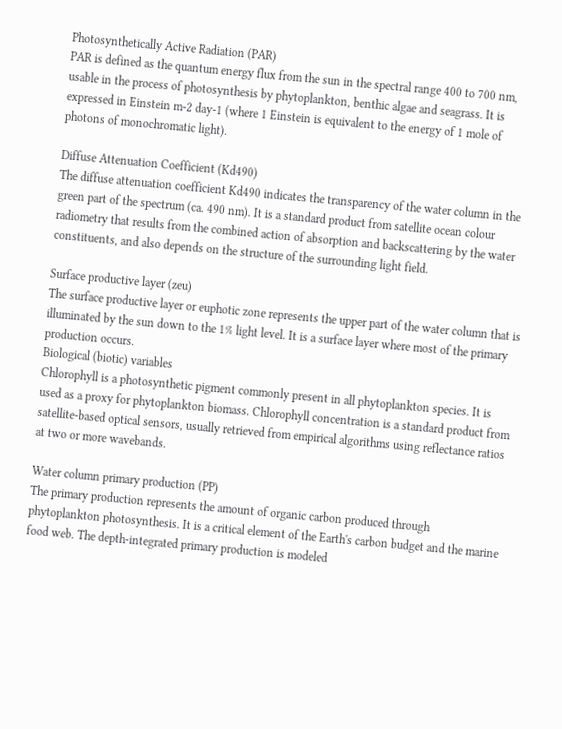Photosynthetically Active Radiation (PAR)
PAR is defined as the quantum energy flux from the sun in the spectral range 400 to 700 nm, usable in the process of photosynthesis by phytoplankton, benthic algae and seagrass. It is expressed in Einstein m-2 day-1 (where 1 Einstein is equivalent to the energy of 1 mole of photons of monochromatic light).

Diffuse Attenuation Coefficient (Kd490)
The diffuse attenuation coefficient Kd490 indicates the transparency of the water column in the green part of the spectrum (ca. 490 nm). It is a standard product from satellite ocean colour radiometry that results from the combined action of absorption and backscattering by the water constituents, and also depends on the structure of the surrounding light field.

Surface productive layer (zeu)
The surface productive layer or euphotic zone represents the upper part of the water column that is illuminated by the sun down to the 1% light level. It is a surface layer where most of the primary production occurs.
Biological (biotic) variables
Chlorophyll is a photosynthetic pigment commonly present in all phytoplankton species. It is used as a proxy for phytoplankton biomass. Chlorophyll concentration is a standard product from satellite-based optical sensors, usually retrieved from empirical algorithms using reflectance ratios at two or more wavebands.

Water column primary production (PP)
The primary production represents the amount of organic carbon produced through phytoplankton photosynthesis. It is a critical element of the Earth's carbon budget and the marine food web. The depth-integrated primary production is modeled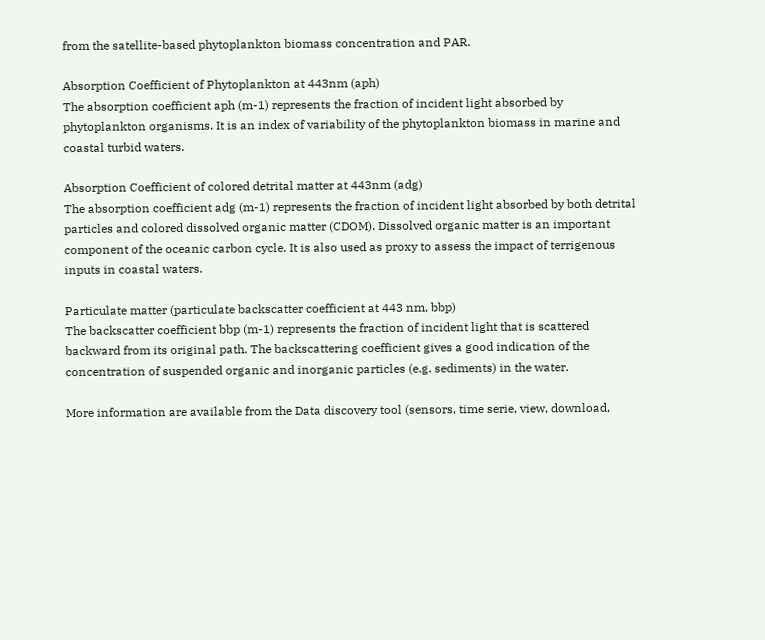from the satellite-based phytoplankton biomass concentration and PAR.

Absorption Coefficient of Phytoplankton at 443nm (aph)
The absorption coefficient aph (m-1) represents the fraction of incident light absorbed by phytoplankton organisms. It is an index of variability of the phytoplankton biomass in marine and coastal turbid waters.

Absorption Coefficient of colored detrital matter at 443nm (adg)
The absorption coefficient adg (m-1) represents the fraction of incident light absorbed by both detrital particles and colored dissolved organic matter (CDOM). Dissolved organic matter is an important component of the oceanic carbon cycle. It is also used as proxy to assess the impact of terrigenous inputs in coastal waters.

Particulate matter (particulate backscatter coefficient at 443 nm, bbp)
The backscatter coefficient bbp (m-1) represents the fraction of incident light that is scattered backward from its original path. The backscattering coefficient gives a good indication of the concentration of suspended organic and inorganic particles (e.g. sediments) in the water.

More information are available from the Data discovery tool (sensors, time serie, view, download,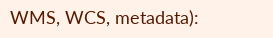WMS, WCS, metadata):